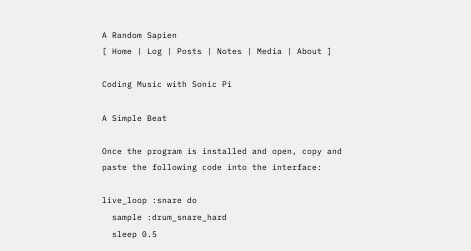A Random Sapien
[ Home | Log | Posts | Notes | Media | About ]

Coding Music with Sonic Pi

A Simple Beat

Once the program is installed and open, copy and paste the following code into the interface:

live_loop :snare do
  sample :drum_snare_hard
  sleep 0.5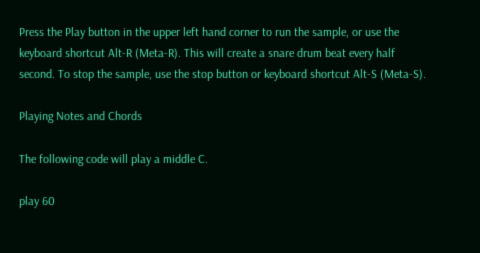Press the Play button in the upper left hand corner to run the sample, or use the keyboard shortcut Alt-R (Meta-R). This will create a snare drum beat every half second. To stop the sample, use the stop button or keyboard shortcut Alt-S (Meta-S).

Playing Notes and Chords

The following code will play a middle C.

play 60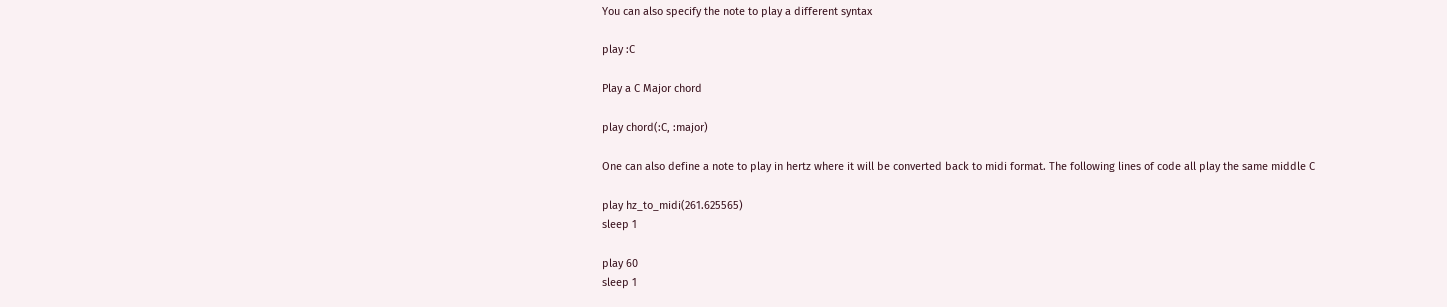You can also specify the note to play a different syntax

play :C

Play a C Major chord

play chord(:C, :major)

One can also define a note to play in hertz where it will be converted back to midi format. The following lines of code all play the same middle C

play hz_to_midi(261.625565)
sleep 1

play 60
sleep 1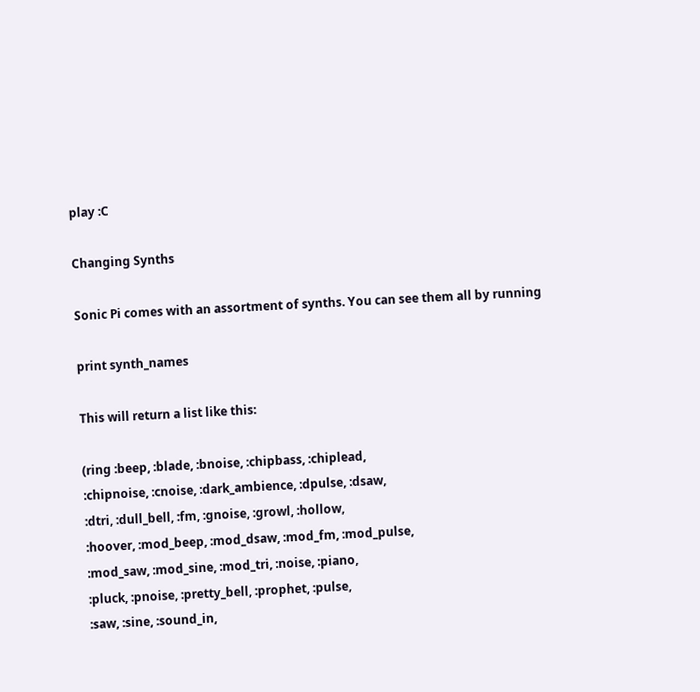play :C

Changing Synths

Sonic Pi comes with an assortment of synths. You can see them all by running

print synth_names

This will return a list like this:

(ring :beep, :blade, :bnoise, :chipbass, :chiplead,
:chipnoise, :cnoise, :dark_ambience, :dpulse, :dsaw,
:dtri, :dull_bell, :fm, :gnoise, :growl, :hollow,
:hoover, :mod_beep, :mod_dsaw, :mod_fm, :mod_pulse,
:mod_saw, :mod_sine, :mod_tri, :noise, :piano,
:pluck, :pnoise, :pretty_bell, :prophet, :pulse,
:saw, :sine, :sound_in,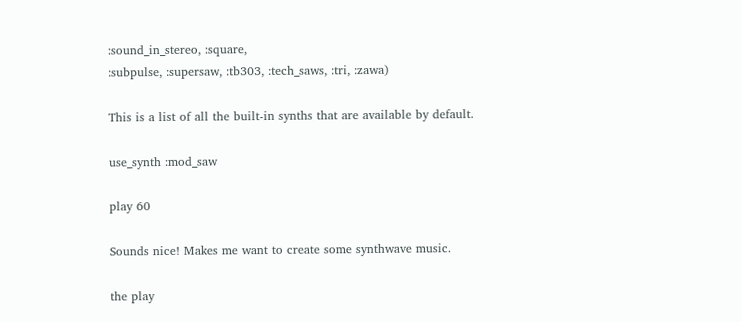:sound_in_stereo, :square,
:subpulse, :supersaw, :tb303, :tech_saws, :tri, :zawa)

This is a list of all the built-in synths that are available by default.

use_synth :mod_saw

play 60

Sounds nice! Makes me want to create some synthwave music.

the play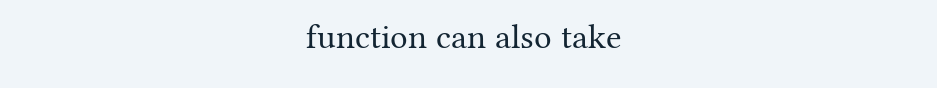function can also take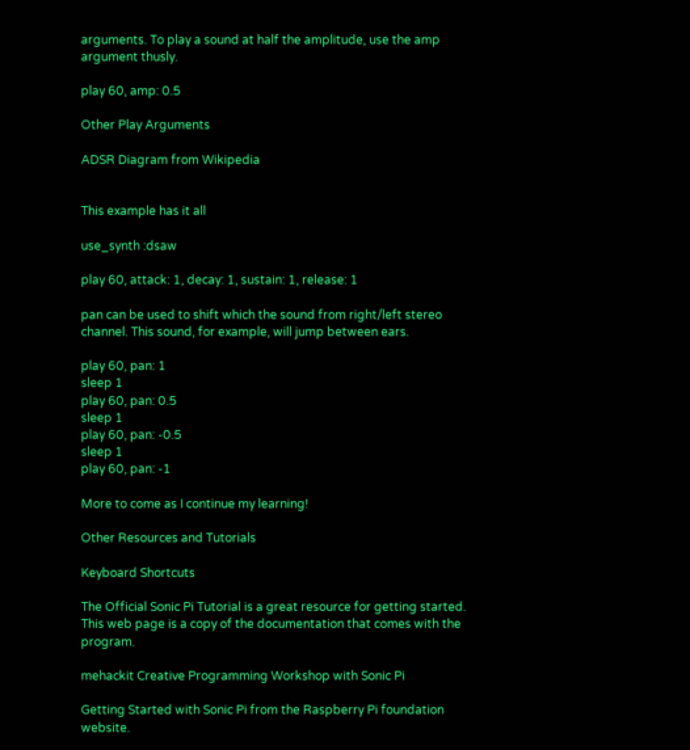arguments. To play a sound at half the amplitude, use the amp argument thusly.

play 60, amp: 0.5

Other Play Arguments

ADSR Diagram from Wikipedia


This example has it all

use_synth :dsaw

play 60, attack: 1, decay: 1, sustain: 1, release: 1

pan can be used to shift which the sound from right/left stereo channel. This sound, for example, will jump between ears.

play 60, pan: 1
sleep 1
play 60, pan: 0.5
sleep 1
play 60, pan: -0.5
sleep 1
play 60, pan: -1

More to come as I continue my learning!

Other Resources and Tutorials

Keyboard Shortcuts

The Official Sonic Pi Tutorial is a great resource for getting started. This web page is a copy of the documentation that comes with the program.

mehackit Creative Programming Workshop with Sonic Pi

Getting Started with Sonic Pi from the Raspberry Pi foundation website.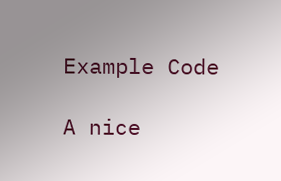Example Code

A nice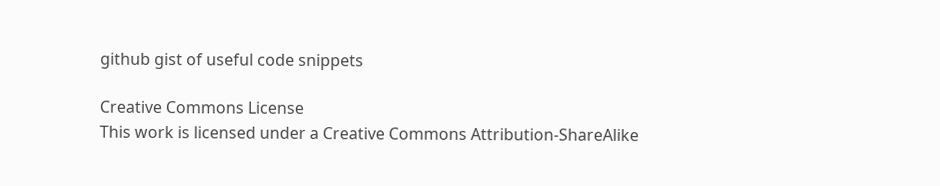github gist of useful code snippets

Creative Commons License
This work is licensed under a Creative Commons Attribution-ShareAlike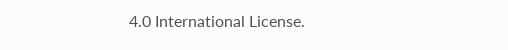4.0 International License.